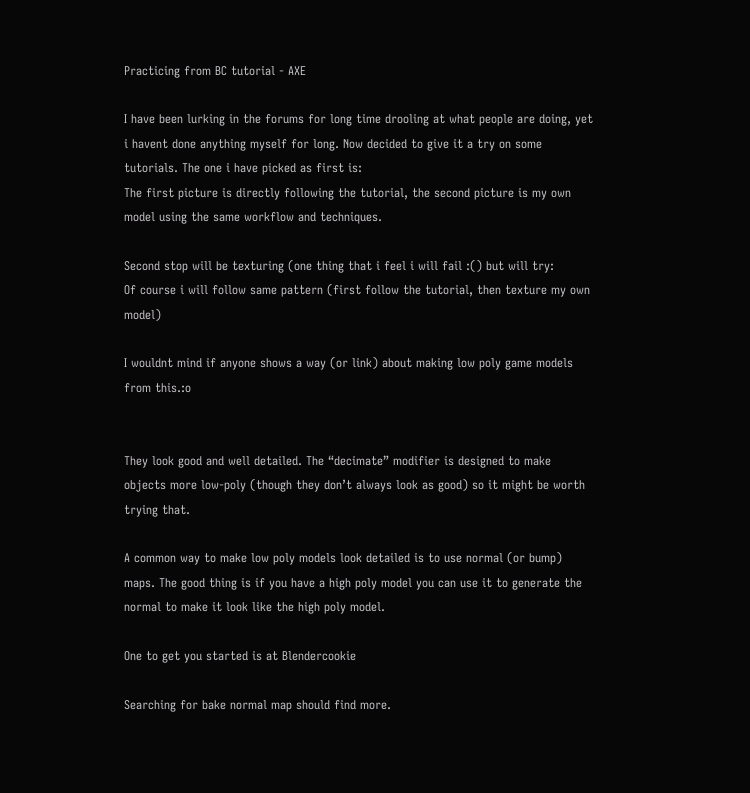Practicing from BC tutorial - AXE

I have been lurking in the forums for long time drooling at what people are doing, yet i havent done anything myself for long. Now decided to give it a try on some tutorials. The one i have picked as first is:
The first picture is directly following the tutorial, the second picture is my own model using the same workflow and techniques.

Second stop will be texturing (one thing that i feel i will fail :() but will try:
Of course i will follow same pattern (first follow the tutorial, then texture my own model)

I wouldnt mind if anyone shows a way (or link) about making low poly game models from this.:o


They look good and well detailed. The “decimate” modifier is designed to make objects more low-poly (though they don’t always look as good) so it might be worth trying that.

A common way to make low poly models look detailed is to use normal (or bump) maps. The good thing is if you have a high poly model you can use it to generate the normal to make it look like the high poly model.

One to get you started is at Blendercookie

Searching for bake normal map should find more.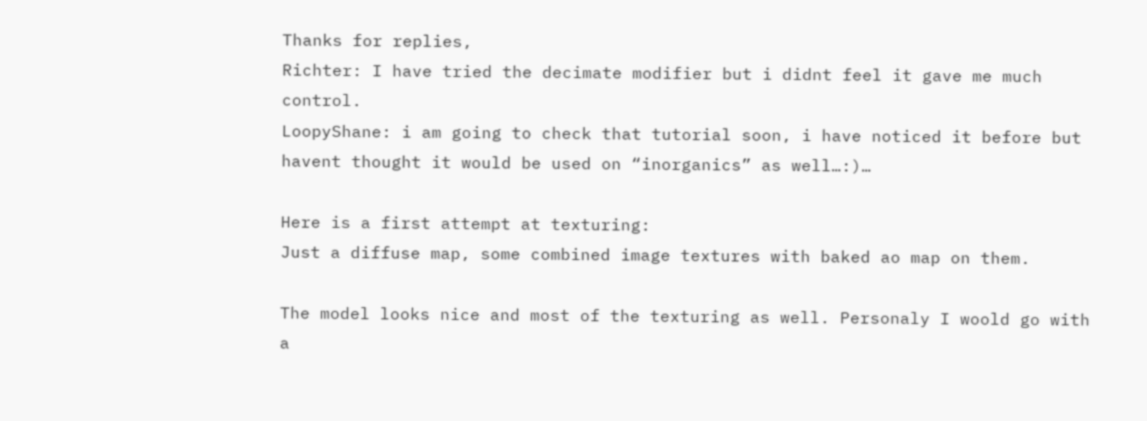Thanks for replies,
Richter: I have tried the decimate modifier but i didnt feel it gave me much control.
LoopyShane: i am going to check that tutorial soon, i have noticed it before but havent thought it would be used on “inorganics” as well…:)…

Here is a first attempt at texturing:
Just a diffuse map, some combined image textures with baked ao map on them.

The model looks nice and most of the texturing as well. Personaly I woold go with a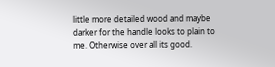little more detailed wood and maybe darker for the handle looks to plain to me. Otherwise over all its good.